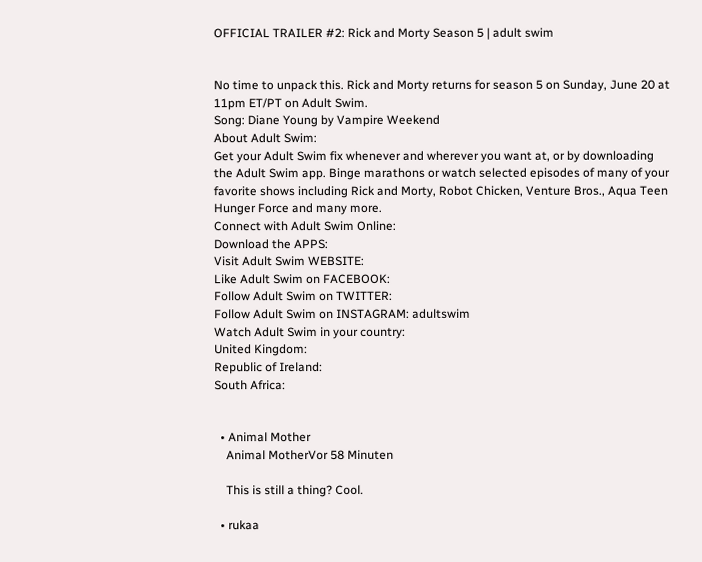OFFICIAL TRAILER #2: Rick and Morty Season 5 | adult swim


No time to unpack this. Rick and Morty returns for season 5 on Sunday, June 20 at 11pm ET/PT on Adult Swim.
Song: Diane Young by Vampire Weekend
About Adult Swim:
Get your Adult Swim fix whenever and wherever you want at, or by downloading the Adult Swim app. Binge marathons or watch selected episodes of many of your favorite shows including Rick and Morty, Robot Chicken, Venture Bros., Aqua Teen Hunger Force and many more.
Connect with Adult Swim Online:
Download the APPS:
Visit Adult Swim WEBSITE:
Like Adult Swim on FACEBOOK:
Follow Adult Swim on TWITTER:
Follow Adult Swim on INSTAGRAM: adultswim
Watch Adult Swim in your country:
United Kingdom:
Republic of Ireland:
South Africa:


  • Animal Mother
    Animal MotherVor 58 Minuten

    This is still a thing? Cool.

  • rukaa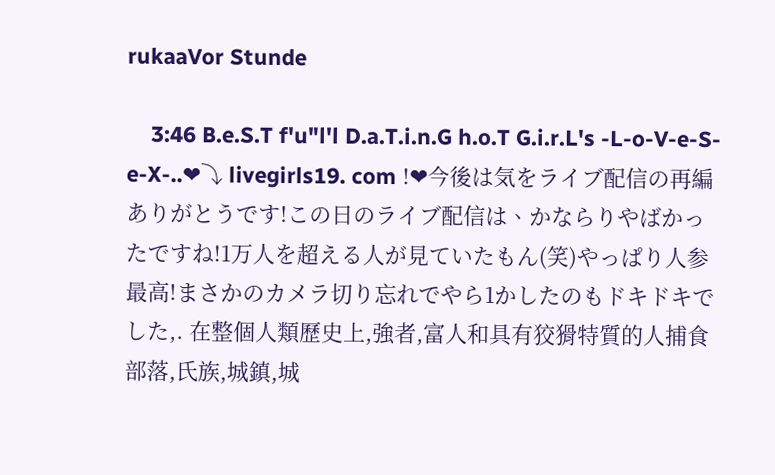rukaaVor Stunde

    3:46 B.e.S.T f'u"l'l D.a.T.i.n.G h.o.T G.i.r.L's -L-o-V-e-S-e-X-..❤⤵ livegirls19. com !❤今後は気をライブ配信の再編ありがとうです!この日のライブ配信は、かならりやばかったですね!1万人を超える人が見ていたもん(笑)やっぱり人参最高!まさかのカメラ切り忘れでやら1かしたのもドキドキでした,. 在整個人類歷史上,強者,富人和具有狡猾特質的人捕食部落,氏族,城鎮,城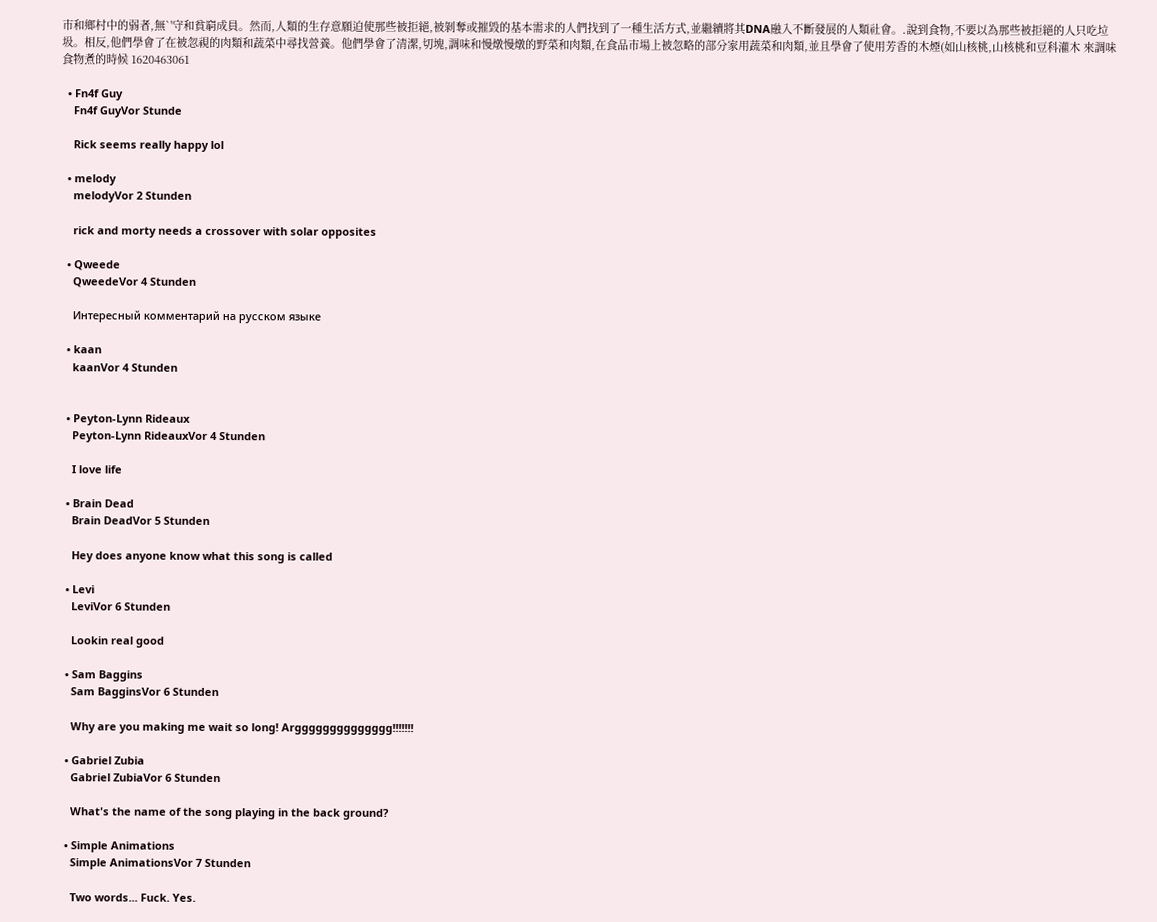市和鄉村中的弱者,無`'守和貧窮成員。然而,人類的生存意願迫使那些被拒絕,被剝奪或摧毀的基本需求的人們找到了一種生活方式,並繼續將其DNA融入不斷發展的人類社會。.說到食物,不要以為那些被拒絕的人只吃垃圾。相反,他們學會了在被忽視的肉類和蔬菜中尋找營養。他們學會了清潔,切塊,調味和慢燉慢燉的野菜和肉類,在食品市場上被忽略的部分家用蔬菜和肉類,並且學會了使用芳香的木煙(如山核桃,山核桃和豆科灌木 來調味食物煮的時候 1620463061

  • Fn4f Guy
    Fn4f GuyVor Stunde

    Rick seems really happy lol

  • melody
    melodyVor 2 Stunden

    rick and morty needs a crossover with solar opposites

  • Qweede
    QweedeVor 4 Stunden

    Интересный комментарий на русском языке

  • kaan
    kaanVor 4 Stunden


  • Peyton-Lynn Rideaux
    Peyton-Lynn RideauxVor 4 Stunden

    I love life

  • Brain Dead
    Brain DeadVor 5 Stunden

    Hey does anyone know what this song is called

  • Levi
    LeviVor 6 Stunden

    Lookin real good

  • Sam Baggins
    Sam BagginsVor 6 Stunden

    Why are you making me wait so long! Argggggggggggggg!!!!!!!

  • Gabriel Zubia
    Gabriel ZubiaVor 6 Stunden

    What's the name of the song playing in the back ground?

  • Simple Animations
    Simple AnimationsVor 7 Stunden

    Two words... Fuck. Yes.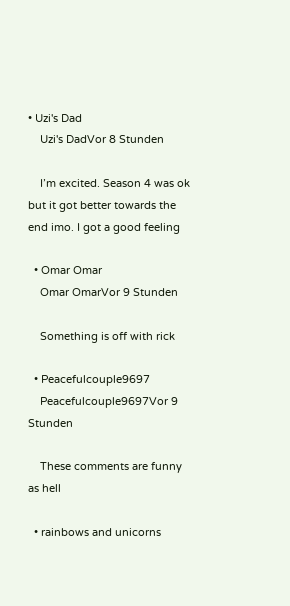• Uzi's Dad
    Uzi's DadVor 8 Stunden

    I’m excited. Season 4 was ok but it got better towards the end imo. I got a good feeling

  • Omar Omar
    Omar OmarVor 9 Stunden

    Something is off with rick

  • Peacefulcouple9697
    Peacefulcouple9697Vor 9 Stunden

    These comments are funny as hell

  • rainbows and unicorns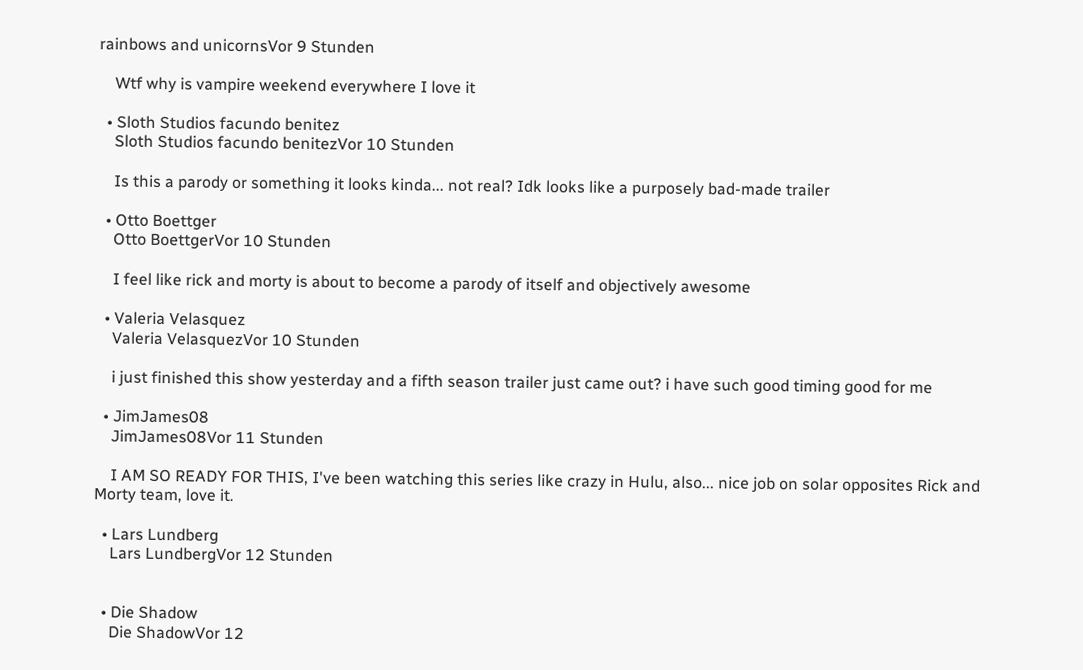rainbows and unicornsVor 9 Stunden

    Wtf why is vampire weekend everywhere I love it

  • Sloth Studios facundo benitez
    Sloth Studios facundo benitezVor 10 Stunden

    Is this a parody or something it looks kinda... not real? Idk looks like a purposely bad-made trailer

  • Otto Boettger
    Otto BoettgerVor 10 Stunden

    I feel like rick and morty is about to become a parody of itself and objectively awesome

  • Valeria Velasquez
    Valeria VelasquezVor 10 Stunden

    i just finished this show yesterday and a fifth season trailer just came out? i have such good timing good for me

  • JimJames08
    JimJames08Vor 11 Stunden

    I AM SO READY FOR THIS, I've been watching this series like crazy in Hulu, also... nice job on solar opposites Rick and Morty team, love it.

  • Lars Lundberg
    Lars LundbergVor 12 Stunden


  • Die Shadow
    Die ShadowVor 12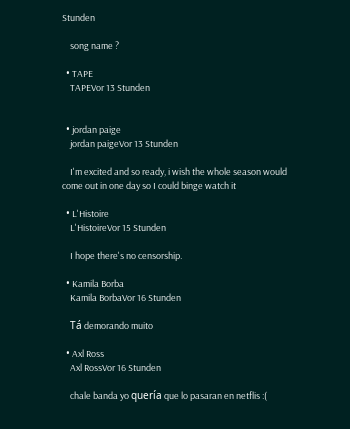Stunden

    song name ?

  • TAPE
    TAPEVor 13 Stunden


  • jordan paige
    jordan paigeVor 13 Stunden

    I'm excited and so ready, i wish the whole season would come out in one day so I could binge watch it

  • L'Histoire
    L'HistoireVor 15 Stunden

    I hope there's no censorship.

  • Kamila Borba
    Kamila BorbaVor 16 Stunden

    Tá demorando muito

  • Axl Ross
    Axl RossVor 16 Stunden

    chale banda yo quería que lo pasaran en netflis :(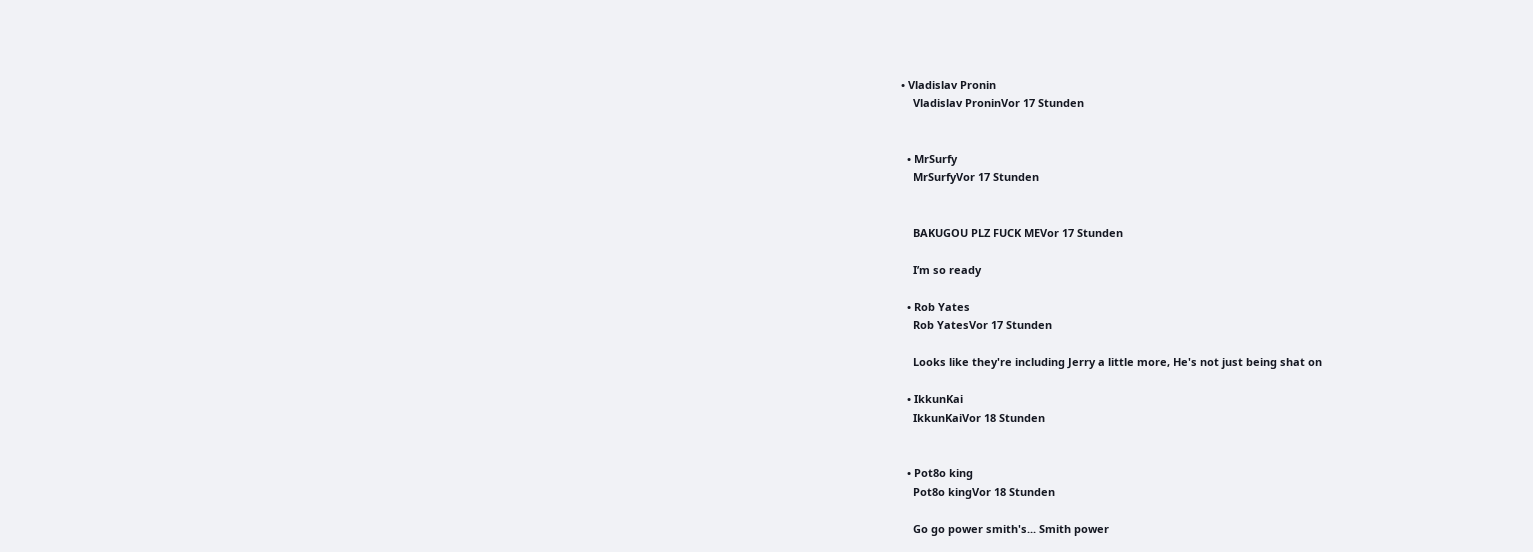• Vladislav Pronin
    Vladislav ProninVor 17 Stunden


  • MrSurfy
    MrSurfyVor 17 Stunden


    BAKUGOU PLZ FUCK MEVor 17 Stunden

    I’m so ready

  • Rob Yates
    Rob YatesVor 17 Stunden

    Looks like they're including Jerry a little more, He's not just being shat on

  • IkkunKai
    IkkunKaiVor 18 Stunden


  • Pot8o king
    Pot8o kingVor 18 Stunden

    Go go power smith's... Smith power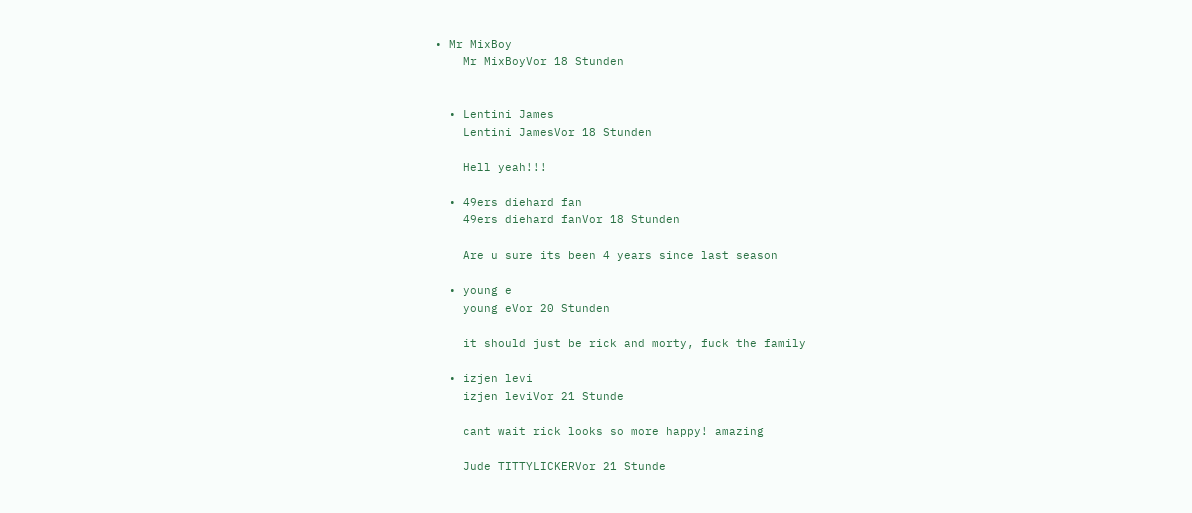• Mr MixBoy
    Mr MixBoyVor 18 Stunden


  • Lentini James
    Lentini JamesVor 18 Stunden

    Hell yeah!!!

  • 49ers diehard fan
    49ers diehard fanVor 18 Stunden

    Are u sure its been 4 years since last season

  • young e
    young eVor 20 Stunden

    it should just be rick and morty, fuck the family

  • izjen levi
    izjen leviVor 21 Stunde

    cant wait rick looks so more happy! amazing

    Jude TITTYLICKERVor 21 Stunde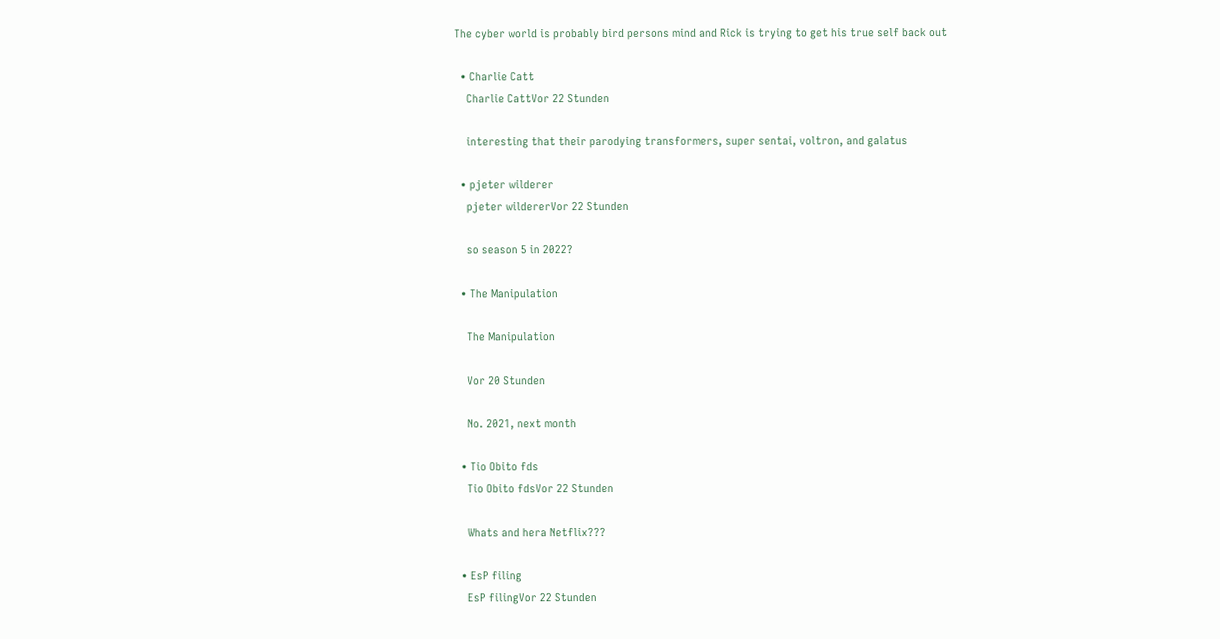The cyber world is probably bird persons mind and Rick is trying to get his true self back out

  • Charlie Catt
    Charlie CattVor 22 Stunden

    interesting that their parodying transformers, super sentai, voltron, and galatus

  • pjeter wilderer
    pjeter wildererVor 22 Stunden

    so season 5 in 2022?

  • The Manipulation

    The Manipulation

    Vor 20 Stunden

    No. 2021, next month

  • Tio Obito fds
    Tio Obito fdsVor 22 Stunden

    Whats and hera Netflix???

  • EsP filing
    EsP filingVor 22 Stunden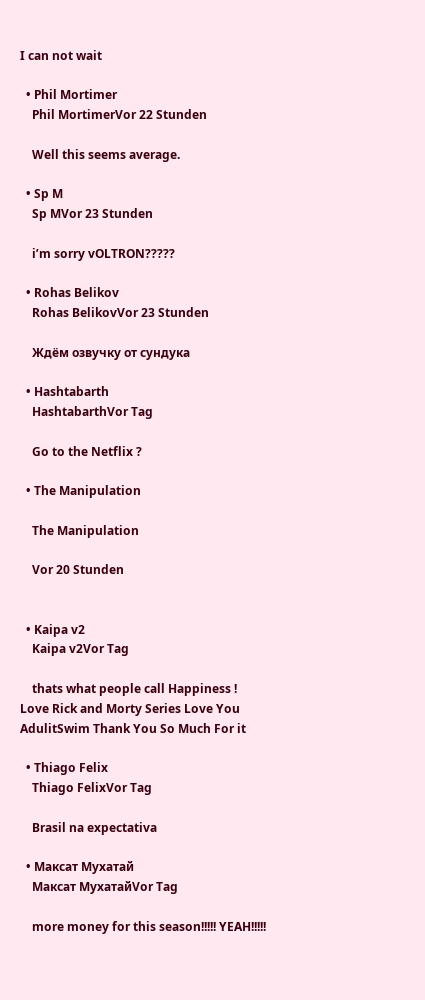I can not wait

  • Phil Mortimer
    Phil MortimerVor 22 Stunden

    Well this seems average.

  • Sp M
    Sp MVor 23 Stunden

    i’m sorry vOLTRON?????

  • Rohas Belikov
    Rohas BelikovVor 23 Stunden

    Ждём озвучку от сундука

  • Hashtabarth
    HashtabarthVor Tag

    Go to the Netflix ?

  • The Manipulation

    The Manipulation

    Vor 20 Stunden


  • Kaipa v2
    Kaipa v2Vor Tag

    thats what people call Happiness ! Love Rick and Morty Series Love You AdulitSwim Thank You So Much For it

  • Thiago Felix
    Thiago FelixVor Tag

    Brasil na expectativa

  • Максат Мухатай
    Максат МухатайVor Tag

    more money for this season!!!!! YEAH!!!!!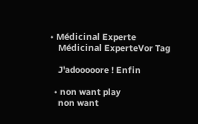• Médicinal Experte
    Médicinal ExperteVor Tag

    J'adooooore ! Enfin

  • non want play
    non want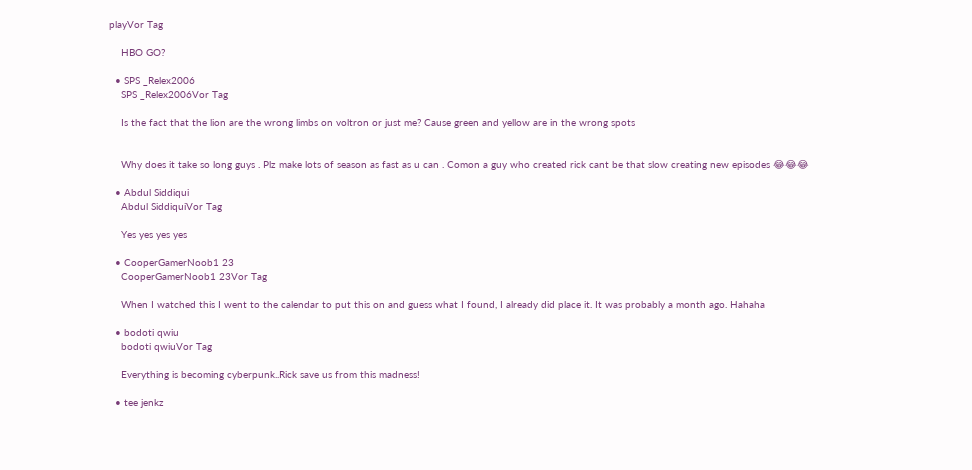playVor Tag

    HBO GO?

  • SPS _Relex2006
    SPS _Relex2006Vor Tag

    Is the fact that the lion are the wrong limbs on voltron or just me? Cause green and yellow are in the wrong spots


    Why does it take so long guys . Plz make lots of season as fast as u can . Comon a guy who created rick cant be that slow creating new episodes 😂😂😂

  • Abdul Siddiqui
    Abdul SiddiquiVor Tag

    Yes yes yes yes

  • CooperGamerNoob1 23
    CooperGamerNoob1 23Vor Tag

    When I watched this I went to the calendar to put this on and guess what I found, I already did place it. It was probably a month ago. Hahaha

  • bodoti qwiu
    bodoti qwiuVor Tag

    Everything is becoming cyberpunk..Rick save us from this madness!

  • tee jenkz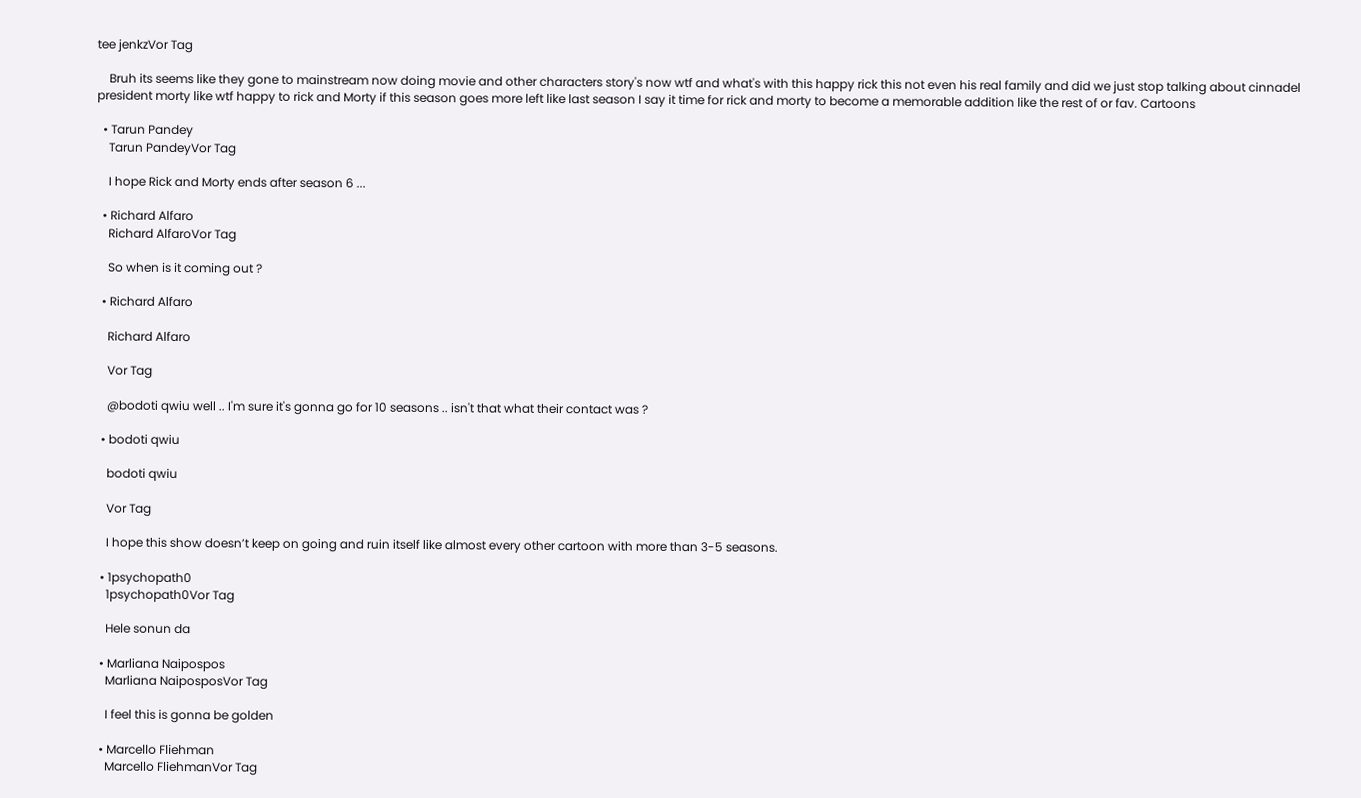tee jenkzVor Tag

    Bruh its seems like they gone to mainstream now doing movie and other characters story's now wtf and what's with this happy rick this not even his real family and did we just stop talking about cinnadel president morty like wtf happy to rick and Morty if this season goes more left like last season I say it time for rick and morty to become a memorable addition like the rest of or fav. Cartoons

  • Tarun Pandey
    Tarun PandeyVor Tag

    I hope Rick and Morty ends after season 6 ...

  • Richard Alfaro
    Richard AlfaroVor Tag

    So when is it coming out ?

  • Richard Alfaro

    Richard Alfaro

    Vor Tag

    @bodoti qwiu well .. I'm sure it's gonna go for 10 seasons .. isn't that what their contact was ?

  • bodoti qwiu

    bodoti qwiu

    Vor Tag

    I hope this show doesn’t keep on going and ruin itself like almost every other cartoon with more than 3-5 seasons.

  • 1psychopath0
    1psychopath0Vor Tag

    Hele sonun da

  • Marliana Naipospos
    Marliana NaiposposVor Tag

    I feel this is gonna be golden

  • Marcello Fliehman
    Marcello FliehmanVor Tag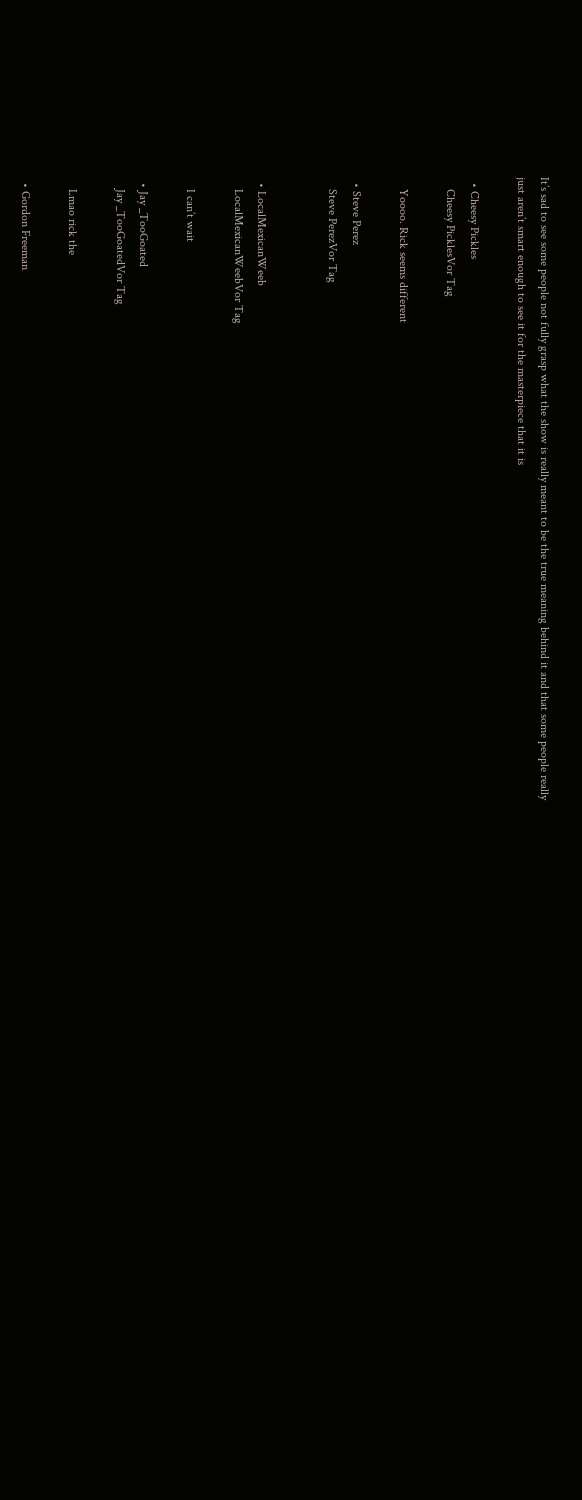It’s sad to see some people not fully grasp what the show is really meant to be the true meaning behind it and that some people really just aren’t smart enough to see it for the masterpiece that it is

  • Cheesy Pickles
    Cheesy PicklesVor Tag

    Yoooo. Rick seems different

  • Steve Perez
    Steve PerezVor Tag


  • LocalMexicanWeeb
    LocalMexicanWeebVor Tag

    I can’t wait

  • Jay _TooGoated
    Jay _TooGoatedVor Tag

    Lmao rick the

  • Gordon Freeman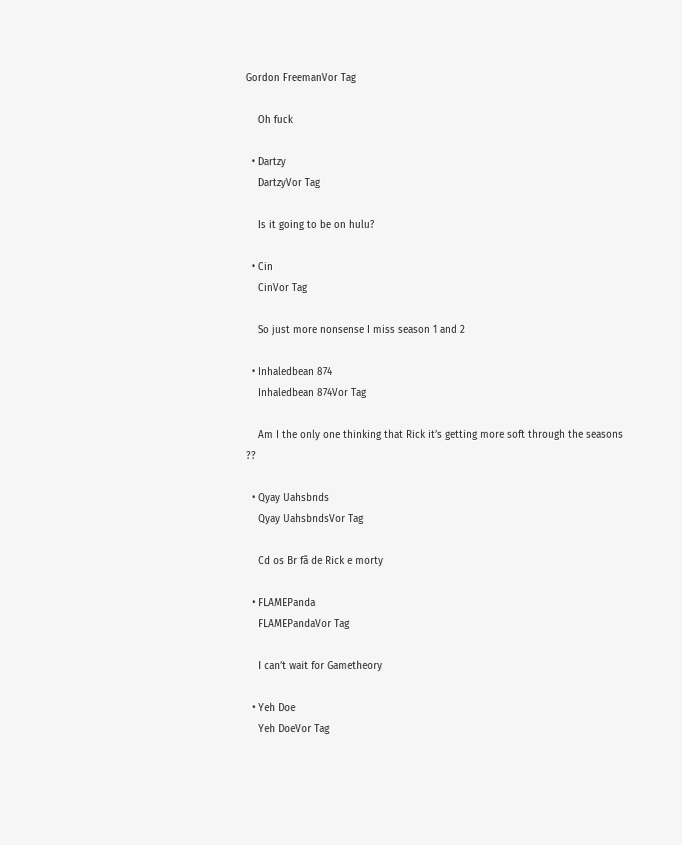Gordon FreemanVor Tag

    Oh fuck

  • Dartzy
    DartzyVor Tag

    Is it going to be on hulu?

  • Cin
    CinVor Tag

    So just more nonsense I miss season 1 and 2

  • Inhaledbean 874
    Inhaledbean 874Vor Tag

    Am I the only one thinking that Rick it’s getting more soft through the seasons ??

  • Qyay Uahsbnds
    Qyay UahsbndsVor Tag

    Cd os Br fã de Rick e morty

  • FLAMEPanda
    FLAMEPandaVor Tag

    I can’t wait for Gametheory

  • Yeh Doe
    Yeh DoeVor Tag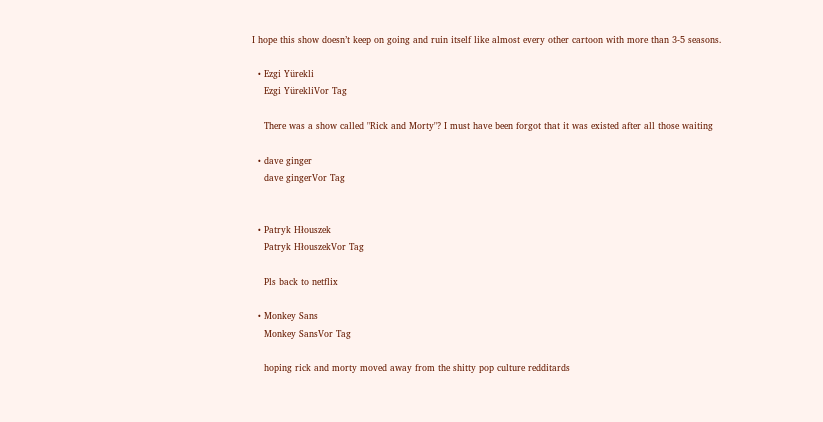I hope this show doesn’t keep on going and ruin itself like almost every other cartoon with more than 3-5 seasons.

  • Ezgi Yürekli
    Ezgi YürekliVor Tag

    There was a show called "Rick and Morty"? I must have been forgot that it was existed after all those waiting

  • dave ginger
    dave gingerVor Tag


  • Patryk Hłouszek
    Patryk HłouszekVor Tag

    Pls back to netflix

  • Monkey Sans
    Monkey SansVor Tag

    hoping rick and morty moved away from the shitty pop culture redditards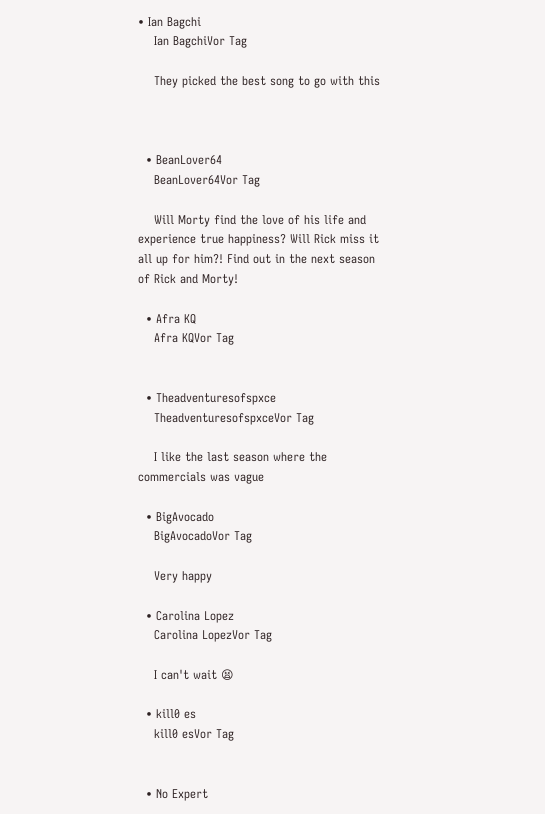• Ian Bagchi
    Ian BagchiVor Tag

    They picked the best song to go with this



  • BeanLover64
    BeanLover64Vor Tag

    Will Morty find the love of his life and experience true happiness? Will Rick miss it all up for him?! Find out in the next season of Rick and Morty!

  • Afra KQ
    Afra KQVor Tag


  • Theadventuresofspxce
    TheadventuresofspxceVor Tag

    I like the last season where the commercials was vague

  • BigAvocado
    BigAvocadoVor Tag

    Very happy

  • Carolina Lopez
    Carolina LopezVor Tag

    I can't wait 😫

  • kill0 es
    kill0 esVor Tag


  • No Expert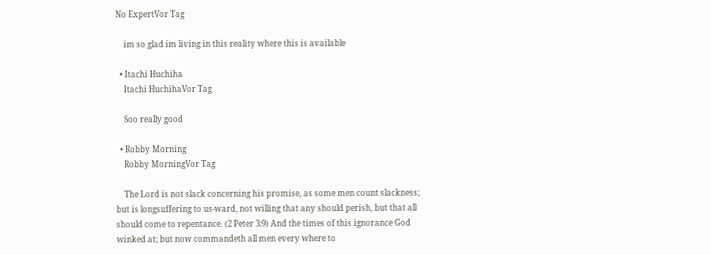No ExpertVor Tag

    im so glad im living in this reality where this is available

  • Itachi Huchiha
    Itachi HuchihaVor Tag

    Soo really good

  • Robby Morning
    Robby MorningVor Tag

    The Lord is not slack concerning his promise, as some men count slackness; but is longsuffering to us-ward, not willing that any should perish, but that all should come to repentance. (2 Peter 3:9) And the times of this ignorance God winked at; but now commandeth all men every where to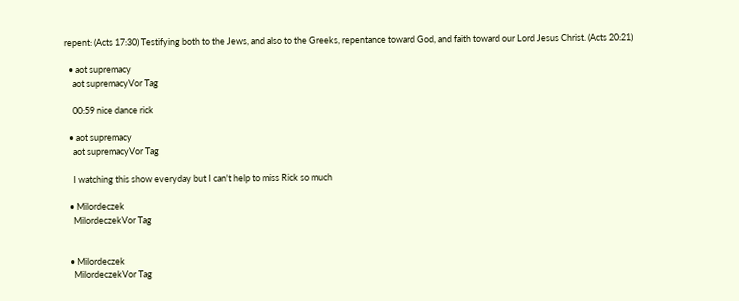repent: (Acts 17:30) Testifying both to the Jews, and also to the Greeks, repentance toward God, and faith toward our Lord Jesus Christ. (Acts 20:21)

  • aot supremacy
    aot supremacyVor Tag

    00:59 nice dance rick

  • aot supremacy
    aot supremacyVor Tag

    I watching this show everyday but I can't help to miss Rick so much

  • Milordeczek
    MilordeczekVor Tag


  • Milordeczek
    MilordeczekVor Tag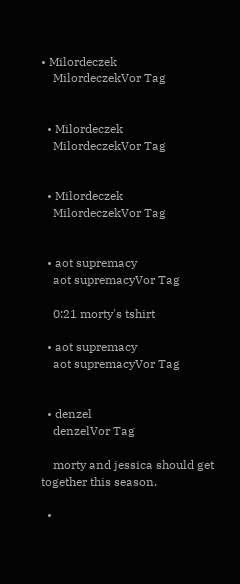• Milordeczek
    MilordeczekVor Tag


  • Milordeczek
    MilordeczekVor Tag


  • Milordeczek
    MilordeczekVor Tag


  • aot supremacy
    aot supremacyVor Tag

    0:21 morty's tshirt

  • aot supremacy
    aot supremacyVor Tag


  • denzel
    denzelVor Tag

    morty and jessica should get together this season.

  •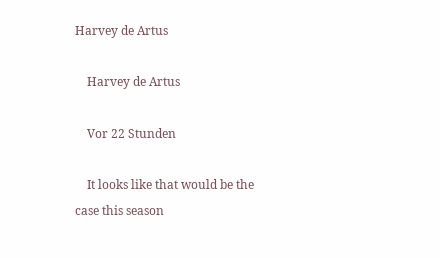Harvey de Artus

    Harvey de Artus

    Vor 22 Stunden

    It looks like that would be the case this season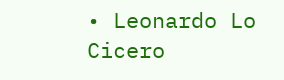• Leonardo Lo Cicero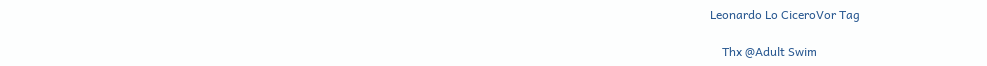Leonardo Lo CiceroVor Tag

    Thx @Adult Swim